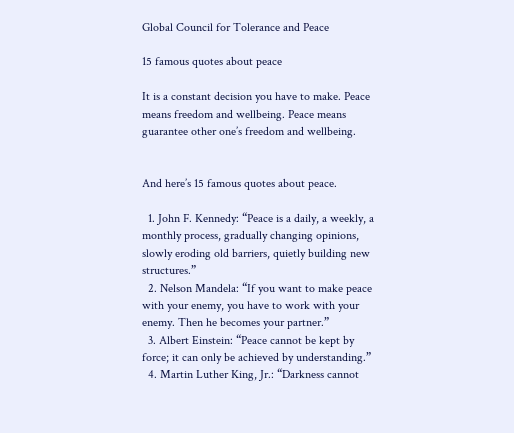Global Council for Tolerance and Peace

15 famous quotes about peace

It is a constant decision you have to make. Peace means freedom and wellbeing. Peace means guarantee other one’s freedom and wellbeing.


And here’s 15 famous quotes about peace.

  1. John F. Kennedy: “Peace is a daily, a weekly, a monthly process, gradually changing opinions, slowly eroding old barriers, quietly building new structures.”
  2. Nelson Mandela: “If you want to make peace with your enemy, you have to work with your enemy. Then he becomes your partner.”
  3. Albert Einstein: “Peace cannot be kept by force; it can only be achieved by understanding.”
  4. Martin Luther King, Jr.: “Darkness cannot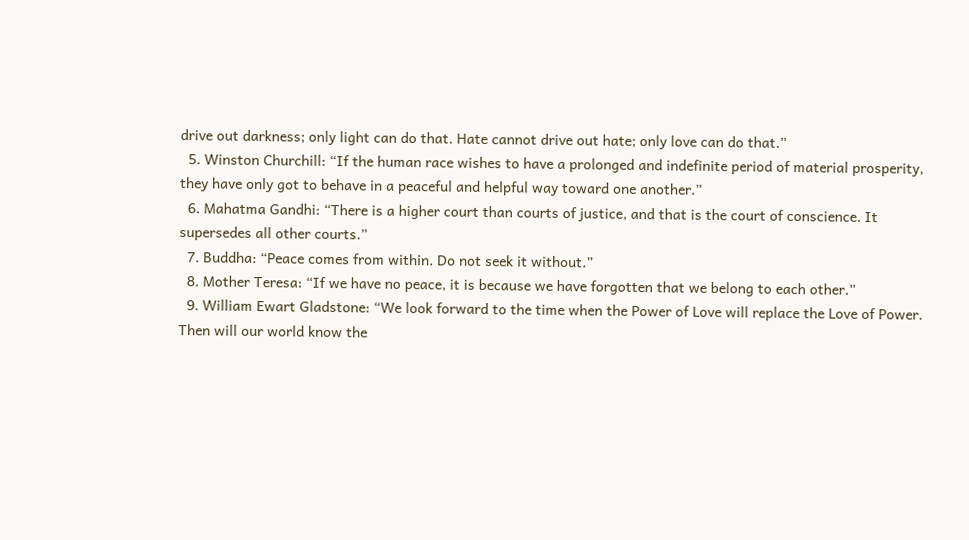drive out darkness; only light can do that. Hate cannot drive out hate; only love can do that.”
  5. Winston Churchill: “If the human race wishes to have a prolonged and indefinite period of material prosperity, they have only got to behave in a peaceful and helpful way toward one another.”
  6. Mahatma Gandhi: “There is a higher court than courts of justice, and that is the court of conscience. It supersedes all other courts.”
  7. Buddha: “Peace comes from within. Do not seek it without.”
  8. Mother Teresa: “If we have no peace, it is because we have forgotten that we belong to each other.”
  9. William Ewart Gladstone: “We look forward to the time when the Power of Love will replace the Love of Power. Then will our world know the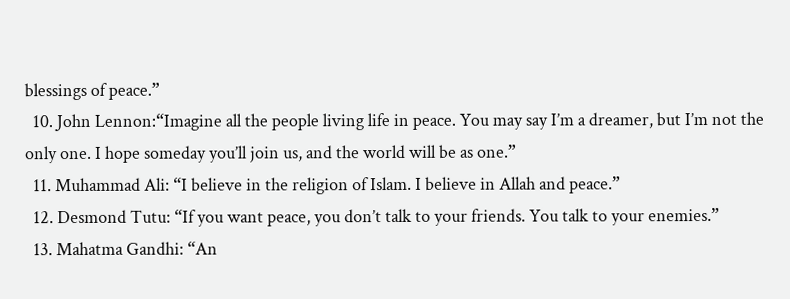blessings of peace.”
  10. John Lennon:“Imagine all the people living life in peace. You may say I’m a dreamer, but I’m not the only one. I hope someday you’ll join us, and the world will be as one.”
  11. Muhammad Ali: “I believe in the religion of Islam. I believe in Allah and peace.”
  12. Desmond Tutu: “If you want peace, you don’t talk to your friends. You talk to your enemies.”
  13. Mahatma Gandhi: “An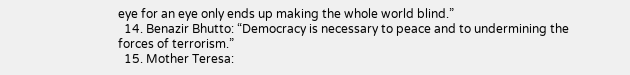eye for an eye only ends up making the whole world blind.”
  14. Benazir Bhutto: “Democracy is necessary to peace and to undermining the forces of terrorism.”
  15. Mother Teresa: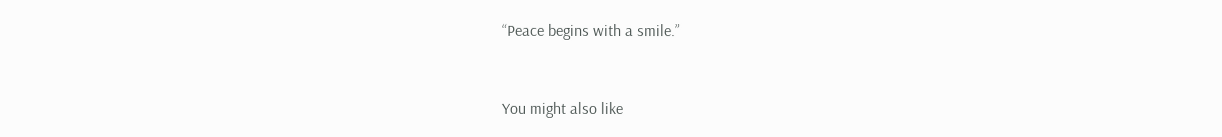“Peace begins with a smile.”



You might also like